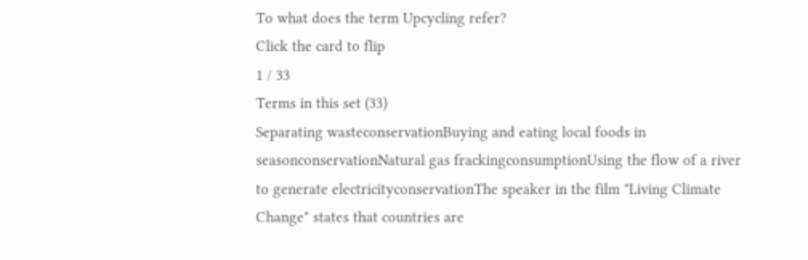To what does the term Upcycling refer?
Click the card to flip
1 / 33
Terms in this set (33)
Separating wasteconservationBuying and eating local foods in seasonconservationNatural gas frackingconsumptionUsing the flow of a river to generate electricityconservationThe speaker in the film "Living Climate Change" states that countries are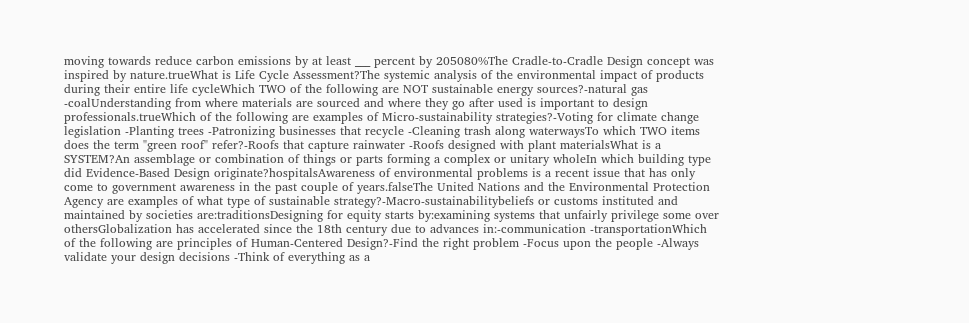moving towards reduce carbon emissions by at least ___ percent by 205080%The Cradle-to-Cradle Design concept was inspired by nature.trueWhat is Life Cycle Assessment?The systemic analysis of the environmental impact of products during their entire life cycleWhich TWO of the following are NOT sustainable energy sources?-natural gas -coalUnderstanding from where materials are sourced and where they go after used is important to design professionals.trueWhich of the following are examples of Micro-sustainability strategies?-Voting for climate change legislation -Planting trees -Patronizing businesses that recycle -Cleaning trash along waterwaysTo which TWO items does the term "green roof" refer?-Roofs that capture rainwater -Roofs designed with plant materialsWhat is a SYSTEM?An assemblage or combination of things or parts forming a complex or unitary wholeIn which building type did Evidence-Based Design originate?hospitalsAwareness of environmental problems is a recent issue that has only come to government awareness in the past couple of years.falseThe United Nations and the Environmental Protection Agency are examples of what type of sustainable strategy?-Macro-sustainabilitybeliefs or customs instituted and maintained by societies are:traditionsDesigning for equity starts by:examining systems that unfairly privilege some over othersGlobalization has accelerated since the 18th century due to advances in:-communication -transportationWhich of the following are principles of Human-Centered Design?-Find the right problem -Focus upon the people -Always validate your design decisions -Think of everything as a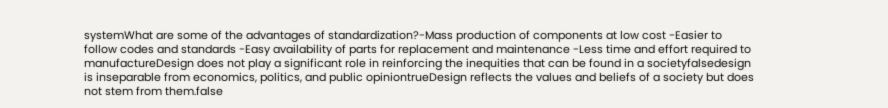systemWhat are some of the advantages of standardization?-Mass production of components at low cost -Easier to follow codes and standards -Easy availability of parts for replacement and maintenance -Less time and effort required to manufactureDesign does not play a significant role in reinforcing the inequities that can be found in a societyfalsedesign is inseparable from economics, politics, and public opiniontrueDesign reflects the values and beliefs of a society but does not stem from them.false